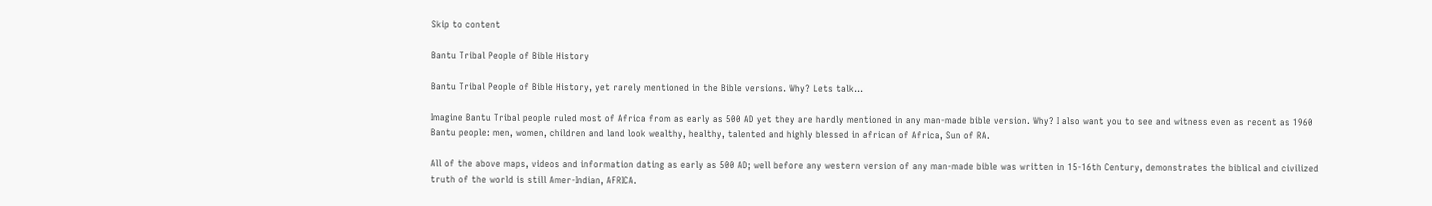Skip to content

Bantu Tribal People of Bible History

Bantu Tribal People of Bible History, yet rarely mentioned in the Bible versions. Why? Lets talk…

Imagine Bantu Tribal people ruled most of Africa from as early as 500 AD yet they are hardly mentioned in any man-made bible version. Why? I also want you to see and witness even as recent as 1960 Bantu people: men, women, children and land look wealthy, healthy, talented and highly blessed in african of Africa, Sun of RA.

All of the above maps, videos and information dating as early as 500 AD; well before any western version of any man-made bible was written in 15-16th Century, demonstrates the biblical and civilized truth of the world is still Amer-Indian, AFRICA.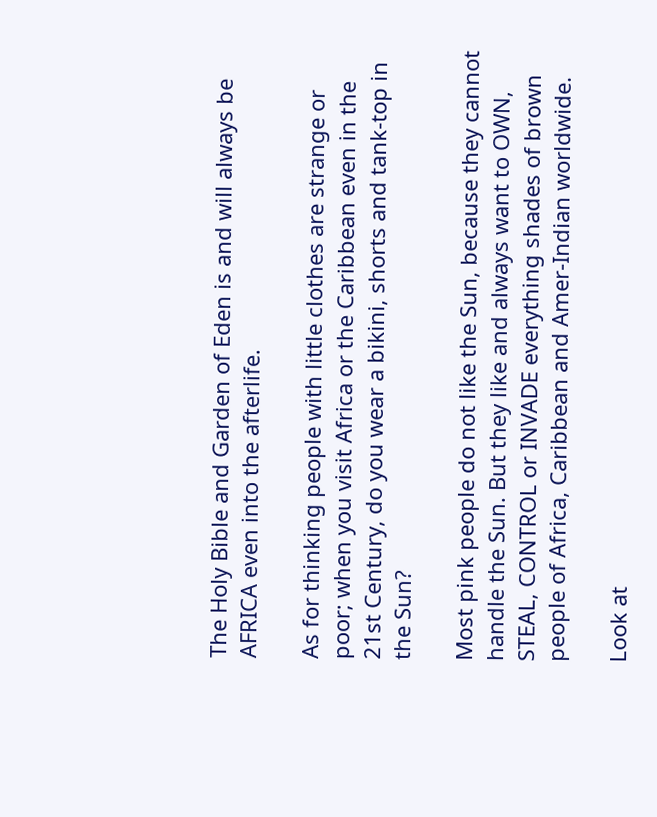The Holy Bible and Garden of Eden is and will always be AFRICA even into the afterlife.

As for thinking people with little clothes are strange or poor; when you visit Africa or the Caribbean even in the 21st Century, do you wear a bikini, shorts and tank-top in the Sun?

Most pink people do not like the Sun, because they cannot handle the Sun. But they like and always want to OWN, STEAL, CONTROL or INVADE everything shades of brown people of Africa, Caribbean and Amer-Indian worldwide.

Look at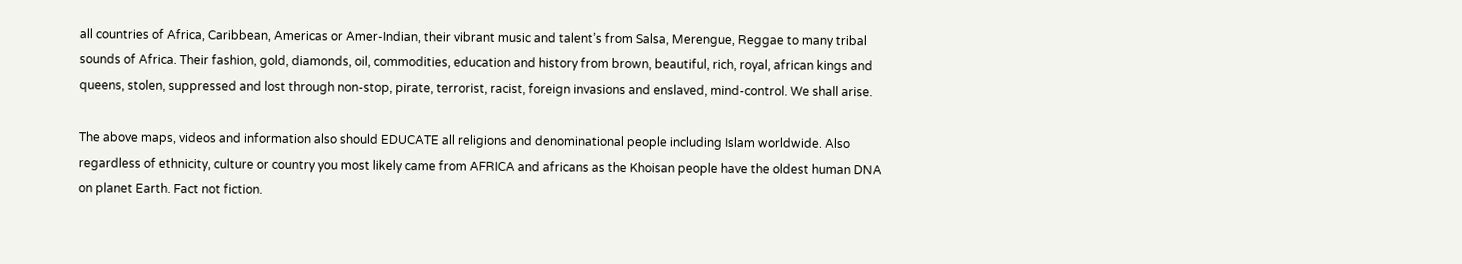all countries of Africa, Caribbean, Americas or Amer-Indian, their vibrant music and talent’s from Salsa, Merengue, Reggae to many tribal sounds of Africa. Their fashion, gold, diamonds, oil, commodities, education and history from brown, beautiful, rich, royal, african kings and queens, stolen, suppressed and lost through non-stop, pirate, terrorist, racist, foreign invasions and enslaved, mind-control. We shall arise.

The above maps, videos and information also should EDUCATE all religions and denominational people including Islam worldwide. Also regardless of ethnicity, culture or country you most likely came from AFRICA and africans as the Khoisan people have the oldest human DNA on planet Earth. Fact not fiction.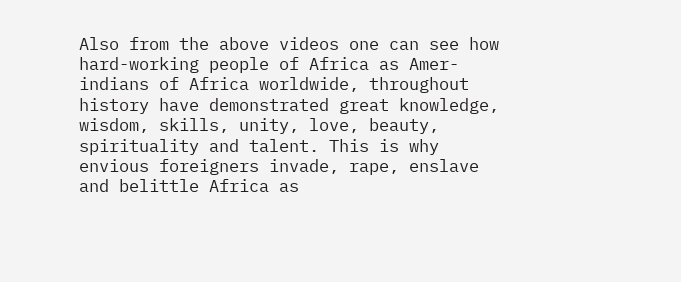Also from the above videos one can see how hard-working people of Africa as Amer-indians of Africa worldwide, throughout history have demonstrated great knowledge, wisdom, skills, unity, love, beauty, spirituality and talent. This is why envious foreigners invade, rape, enslave and belittle Africa as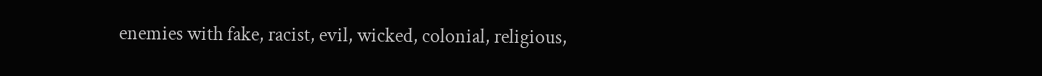enemies with fake, racist, evil, wicked, colonial, religious,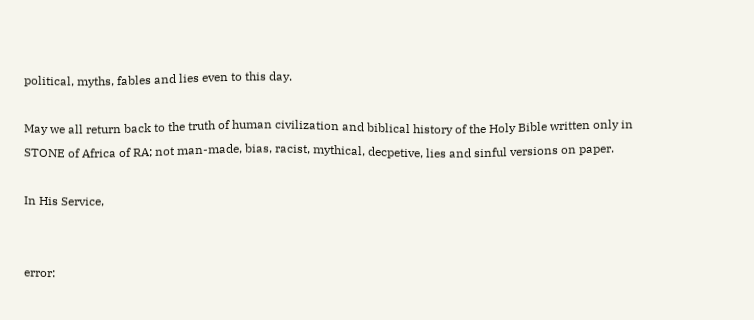political, myths, fables and lies even to this day.

May we all return back to the truth of human civilization and biblical history of the Holy Bible written only in STONE of Africa of RA; not man-made, bias, racist, mythical, decpetive, lies and sinful versions on paper.

In His Service,


error: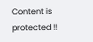Content is protected !!